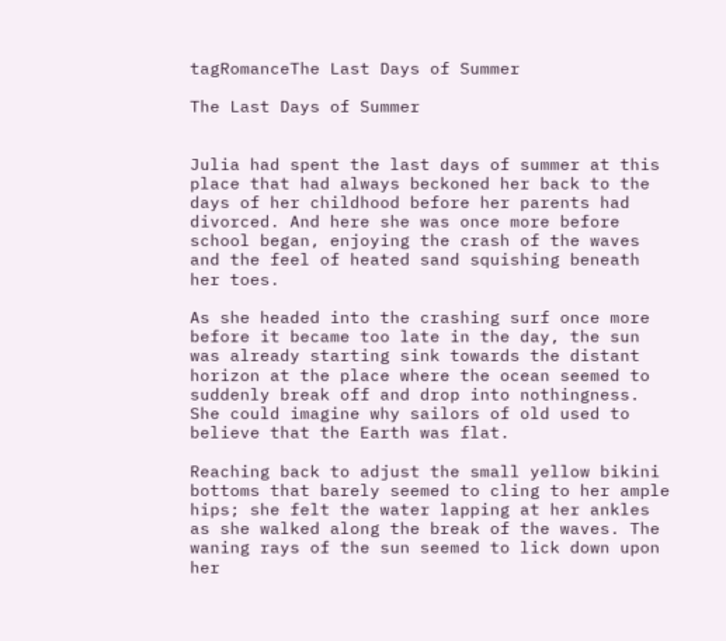tagRomanceThe Last Days of Summer

The Last Days of Summer


Julia had spent the last days of summer at this place that had always beckoned her back to the days of her childhood before her parents had divorced. And here she was once more before school began, enjoying the crash of the waves and the feel of heated sand squishing beneath her toes.

As she headed into the crashing surf once more before it became too late in the day, the sun was already starting sink towards the distant horizon at the place where the ocean seemed to suddenly break off and drop into nothingness. She could imagine why sailors of old used to believe that the Earth was flat.

Reaching back to adjust the small yellow bikini bottoms that barely seemed to cling to her ample hips; she felt the water lapping at her ankles as she walked along the break of the waves. The waning rays of the sun seemed to lick down upon her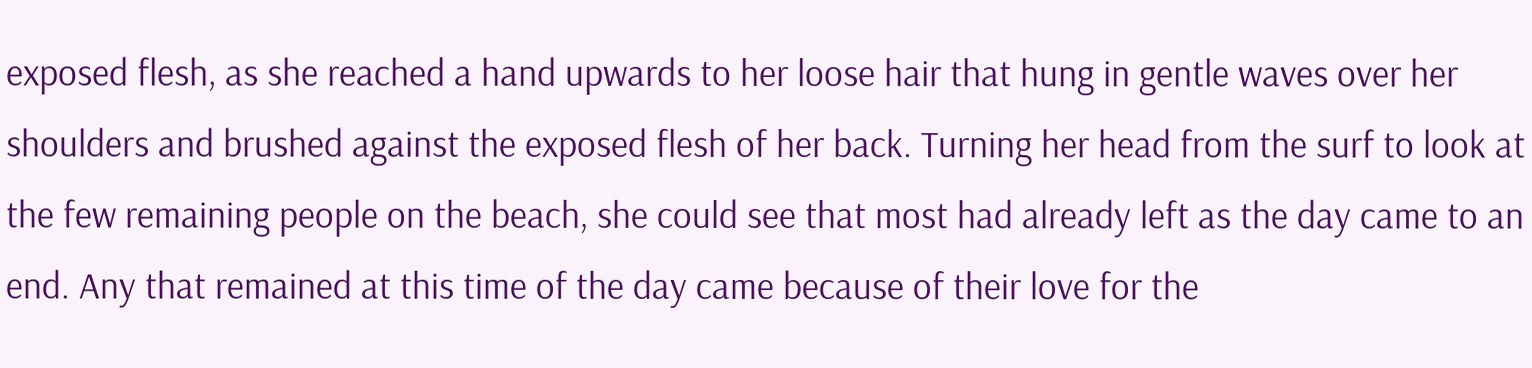exposed flesh, as she reached a hand upwards to her loose hair that hung in gentle waves over her shoulders and brushed against the exposed flesh of her back. Turning her head from the surf to look at the few remaining people on the beach, she could see that most had already left as the day came to an end. Any that remained at this time of the day came because of their love for the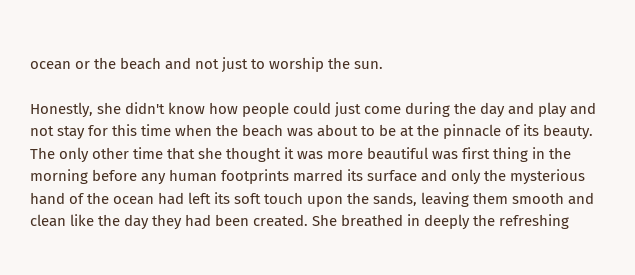ocean or the beach and not just to worship the sun.

Honestly, she didn't know how people could just come during the day and play and not stay for this time when the beach was about to be at the pinnacle of its beauty. The only other time that she thought it was more beautiful was first thing in the morning before any human footprints marred its surface and only the mysterious hand of the ocean had left its soft touch upon the sands, leaving them smooth and clean like the day they had been created. She breathed in deeply the refreshing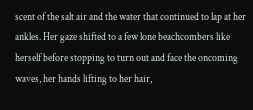scent of the salt air and the water that continued to lap at her ankles. Her gaze shifted to a few lone beachcombers like herself before stopping to turn out and face the oncoming waves, her hands lifting to her hair,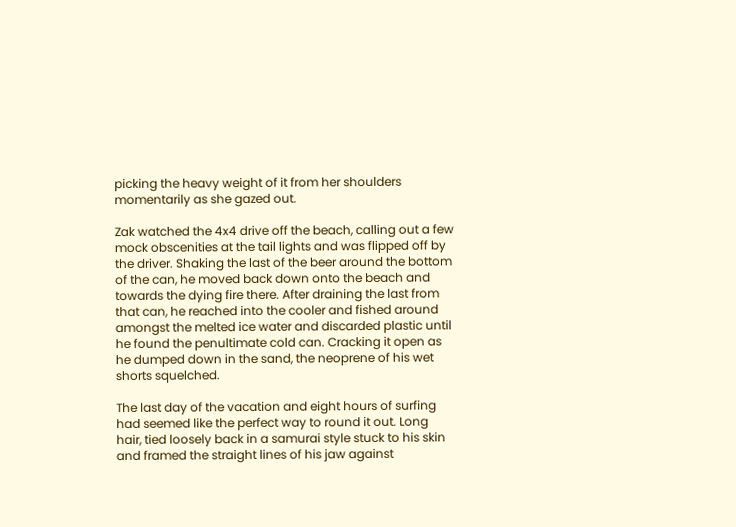picking the heavy weight of it from her shoulders momentarily as she gazed out.

Zak watched the 4x4 drive off the beach, calling out a few mock obscenities at the tail lights and was flipped off by the driver. Shaking the last of the beer around the bottom of the can, he moved back down onto the beach and towards the dying fire there. After draining the last from that can, he reached into the cooler and fished around amongst the melted ice water and discarded plastic until he found the penultimate cold can. Cracking it open as he dumped down in the sand, the neoprene of his wet shorts squelched.

The last day of the vacation and eight hours of surfing had seemed like the perfect way to round it out. Long hair, tied loosely back in a samurai style stuck to his skin and framed the straight lines of his jaw against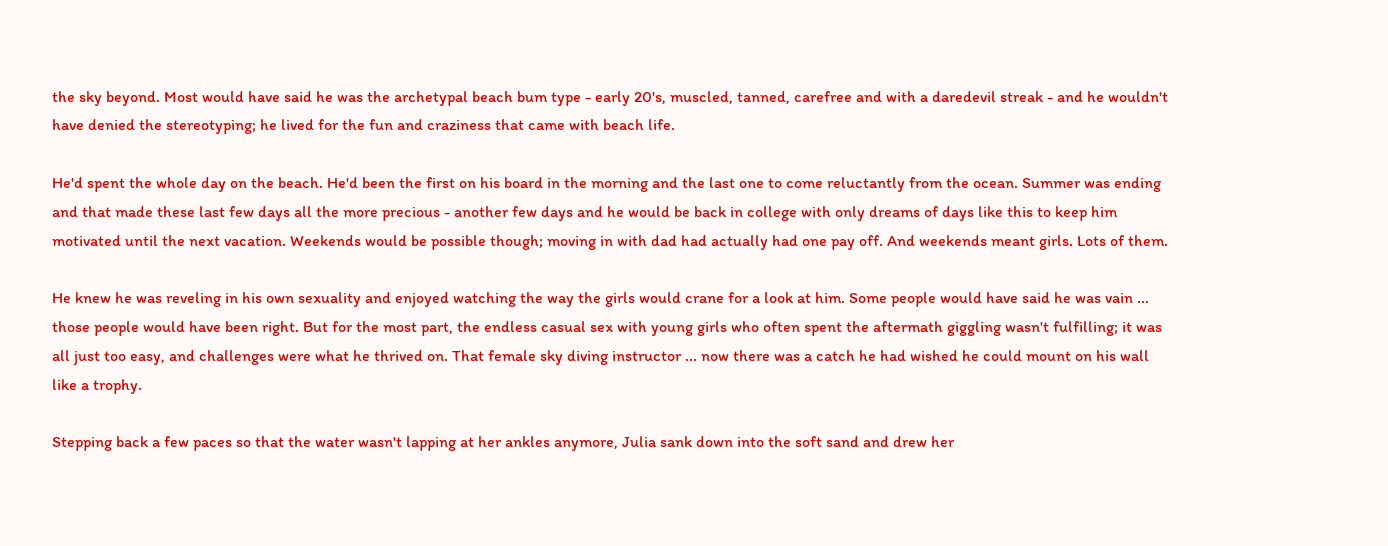the sky beyond. Most would have said he was the archetypal beach bum type - early 20's, muscled, tanned, carefree and with a daredevil streak - and he wouldn't have denied the stereotyping; he lived for the fun and craziness that came with beach life.

He'd spent the whole day on the beach. He'd been the first on his board in the morning and the last one to come reluctantly from the ocean. Summer was ending and that made these last few days all the more precious - another few days and he would be back in college with only dreams of days like this to keep him motivated until the next vacation. Weekends would be possible though; moving in with dad had actually had one pay off. And weekends meant girls. Lots of them.

He knew he was reveling in his own sexuality and enjoyed watching the way the girls would crane for a look at him. Some people would have said he was vain ... those people would have been right. But for the most part, the endless casual sex with young girls who often spent the aftermath giggling wasn't fulfilling; it was all just too easy, and challenges were what he thrived on. That female sky diving instructor ... now there was a catch he had wished he could mount on his wall like a trophy.

Stepping back a few paces so that the water wasn't lapping at her ankles anymore, Julia sank down into the soft sand and drew her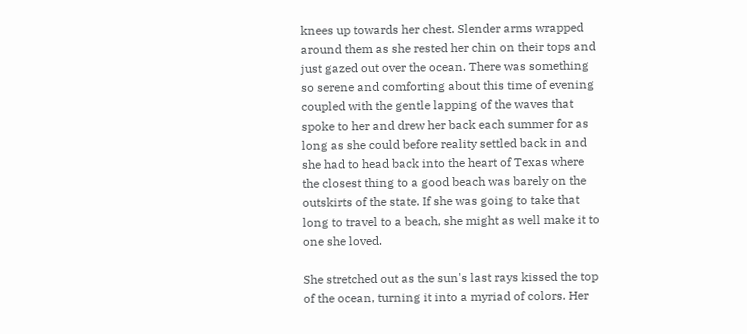knees up towards her chest. Slender arms wrapped around them as she rested her chin on their tops and just gazed out over the ocean. There was something so serene and comforting about this time of evening coupled with the gentle lapping of the waves that spoke to her and drew her back each summer for as long as she could before reality settled back in and she had to head back into the heart of Texas where the closest thing to a good beach was barely on the outskirts of the state. If she was going to take that long to travel to a beach, she might as well make it to one she loved.

She stretched out as the sun's last rays kissed the top of the ocean, turning it into a myriad of colors. Her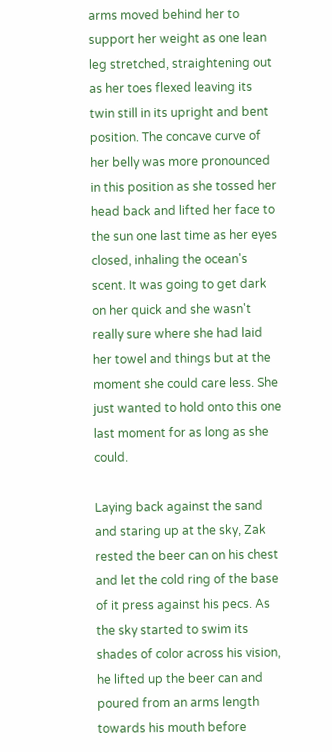arms moved behind her to support her weight as one lean leg stretched, straightening out as her toes flexed leaving its twin still in its upright and bent position. The concave curve of her belly was more pronounced in this position as she tossed her head back and lifted her face to the sun one last time as her eyes closed, inhaling the ocean's scent. It was going to get dark on her quick and she wasn't really sure where she had laid her towel and things but at the moment she could care less. She just wanted to hold onto this one last moment for as long as she could.

Laying back against the sand and staring up at the sky, Zak rested the beer can on his chest and let the cold ring of the base of it press against his pecs. As the sky started to swim its shades of color across his vision, he lifted up the beer can and poured from an arms length towards his mouth before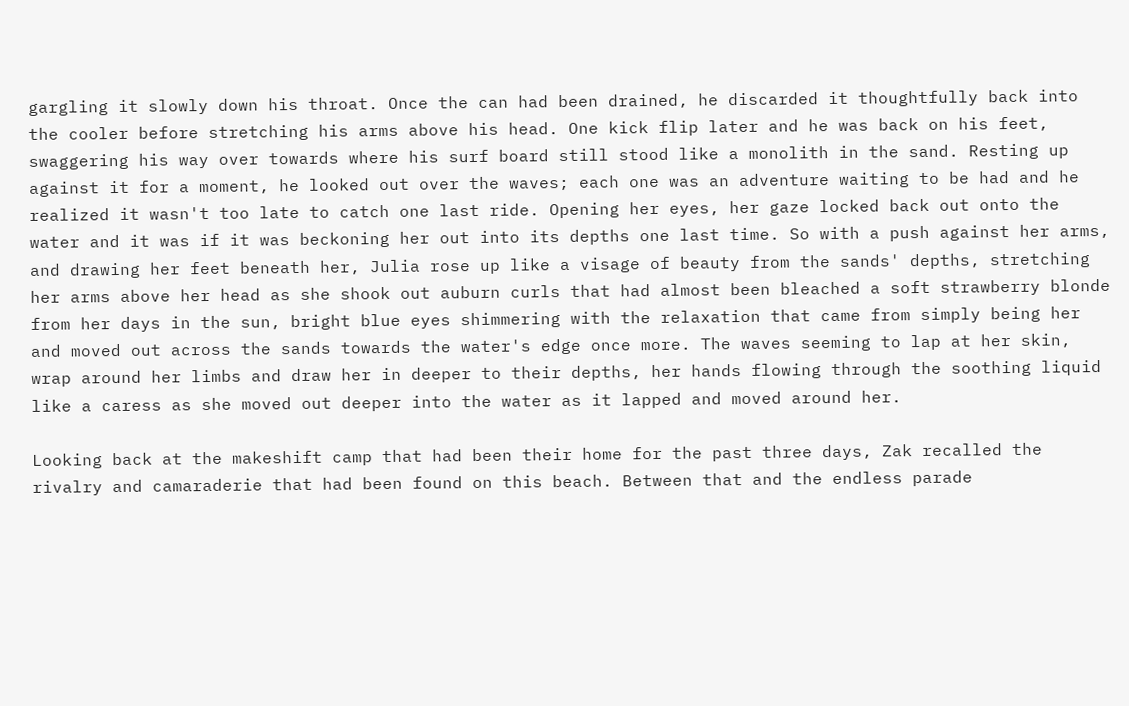gargling it slowly down his throat. Once the can had been drained, he discarded it thoughtfully back into the cooler before stretching his arms above his head. One kick flip later and he was back on his feet, swaggering his way over towards where his surf board still stood like a monolith in the sand. Resting up against it for a moment, he looked out over the waves; each one was an adventure waiting to be had and he realized it wasn't too late to catch one last ride. Opening her eyes, her gaze locked back out onto the water and it was if it was beckoning her out into its depths one last time. So with a push against her arms, and drawing her feet beneath her, Julia rose up like a visage of beauty from the sands' depths, stretching her arms above her head as she shook out auburn curls that had almost been bleached a soft strawberry blonde from her days in the sun, bright blue eyes shimmering with the relaxation that came from simply being her and moved out across the sands towards the water's edge once more. The waves seeming to lap at her skin, wrap around her limbs and draw her in deeper to their depths, her hands flowing through the soothing liquid like a caress as she moved out deeper into the water as it lapped and moved around her.

Looking back at the makeshift camp that had been their home for the past three days, Zak recalled the rivalry and camaraderie that had been found on this beach. Between that and the endless parade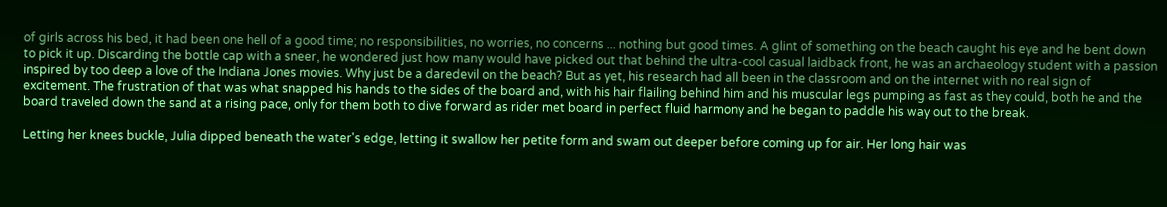of girls across his bed, it had been one hell of a good time; no responsibilities, no worries, no concerns ... nothing but good times. A glint of something on the beach caught his eye and he bent down to pick it up. Discarding the bottle cap with a sneer, he wondered just how many would have picked out that behind the ultra-cool casual laidback front, he was an archaeology student with a passion inspired by too deep a love of the Indiana Jones movies. Why just be a daredevil on the beach? But as yet, his research had all been in the classroom and on the internet with no real sign of excitement. The frustration of that was what snapped his hands to the sides of the board and, with his hair flailing behind him and his muscular legs pumping as fast as they could, both he and the board traveled down the sand at a rising pace, only for them both to dive forward as rider met board in perfect fluid harmony and he began to paddle his way out to the break.

Letting her knees buckle, Julia dipped beneath the water's edge, letting it swallow her petite form and swam out deeper before coming up for air. Her long hair was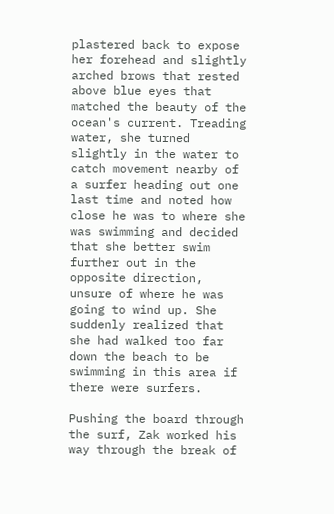plastered back to expose her forehead and slightly arched brows that rested above blue eyes that matched the beauty of the ocean's current. Treading water, she turned slightly in the water to catch movement nearby of a surfer heading out one last time and noted how close he was to where she was swimming and decided that she better swim further out in the opposite direction, unsure of where he was going to wind up. She suddenly realized that she had walked too far down the beach to be swimming in this area if there were surfers.

Pushing the board through the surf, Zak worked his way through the break of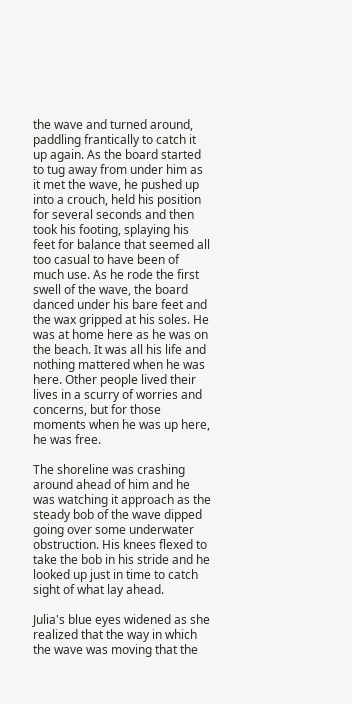the wave and turned around, paddling frantically to catch it up again. As the board started to tug away from under him as it met the wave, he pushed up into a crouch, held his position for several seconds and then took his footing, splaying his feet for balance that seemed all too casual to have been of much use. As he rode the first swell of the wave, the board danced under his bare feet and the wax gripped at his soles. He was at home here as he was on the beach. It was all his life and nothing mattered when he was here. Other people lived their lives in a scurry of worries and concerns, but for those moments when he was up here, he was free.

The shoreline was crashing around ahead of him and he was watching it approach as the steady bob of the wave dipped going over some underwater obstruction. His knees flexed to take the bob in his stride and he looked up just in time to catch sight of what lay ahead.

Julia's blue eyes widened as she realized that the way in which the wave was moving that the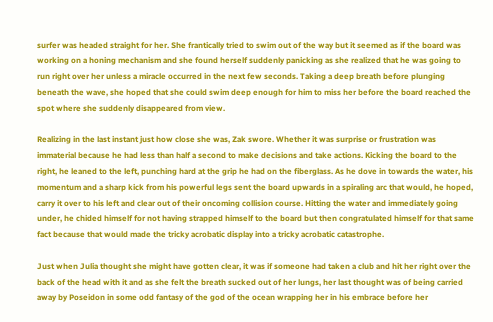surfer was headed straight for her. She frantically tried to swim out of the way but it seemed as if the board was working on a honing mechanism and she found herself suddenly panicking as she realized that he was going to run right over her unless a miracle occurred in the next few seconds. Taking a deep breath before plunging beneath the wave, she hoped that she could swim deep enough for him to miss her before the board reached the spot where she suddenly disappeared from view.

Realizing in the last instant just how close she was, Zak swore. Whether it was surprise or frustration was immaterial because he had less than half a second to make decisions and take actions. Kicking the board to the right, he leaned to the left, punching hard at the grip he had on the fiberglass. As he dove in towards the water, his momentum and a sharp kick from his powerful legs sent the board upwards in a spiraling arc that would, he hoped, carry it over to his left and clear out of their oncoming collision course. Hitting the water and immediately going under, he chided himself for not having strapped himself to the board but then congratulated himself for that same fact because that would made the tricky acrobatic display into a tricky acrobatic catastrophe.

Just when Julia thought she might have gotten clear, it was if someone had taken a club and hit her right over the back of the head with it and as she felt the breath sucked out of her lungs, her last thought was of being carried away by Poseidon in some odd fantasy of the god of the ocean wrapping her in his embrace before her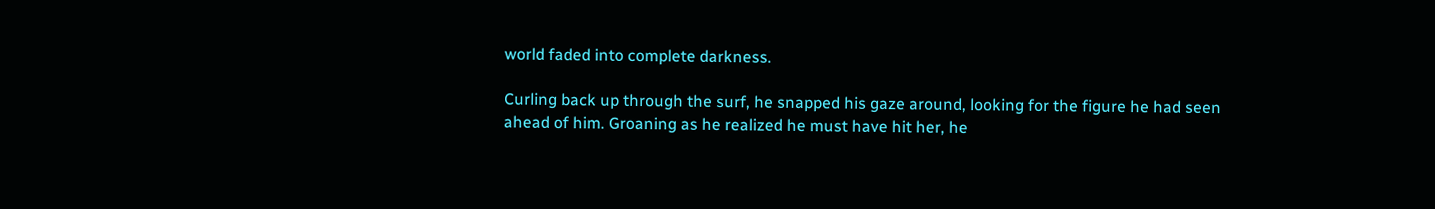world faded into complete darkness.

Curling back up through the surf, he snapped his gaze around, looking for the figure he had seen ahead of him. Groaning as he realized he must have hit her, he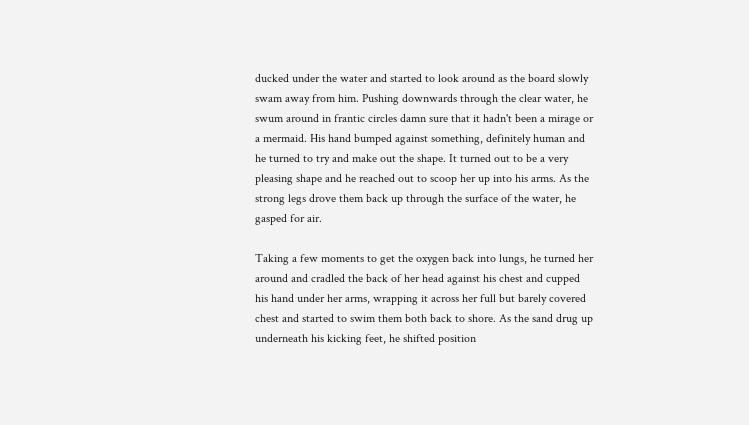ducked under the water and started to look around as the board slowly swam away from him. Pushing downwards through the clear water, he swum around in frantic circles damn sure that it hadn't been a mirage or a mermaid. His hand bumped against something, definitely human and he turned to try and make out the shape. It turned out to be a very pleasing shape and he reached out to scoop her up into his arms. As the strong legs drove them back up through the surface of the water, he gasped for air.

Taking a few moments to get the oxygen back into lungs, he turned her around and cradled the back of her head against his chest and cupped his hand under her arms, wrapping it across her full but barely covered chest and started to swim them both back to shore. As the sand drug up underneath his kicking feet, he shifted position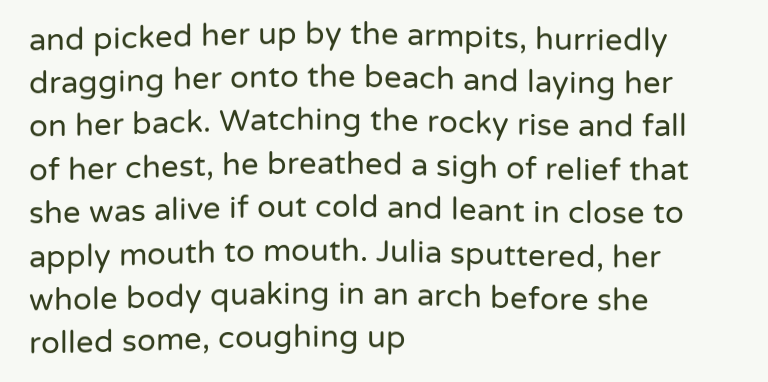and picked her up by the armpits, hurriedly dragging her onto the beach and laying her on her back. Watching the rocky rise and fall of her chest, he breathed a sigh of relief that she was alive if out cold and leant in close to apply mouth to mouth. Julia sputtered, her whole body quaking in an arch before she rolled some, coughing up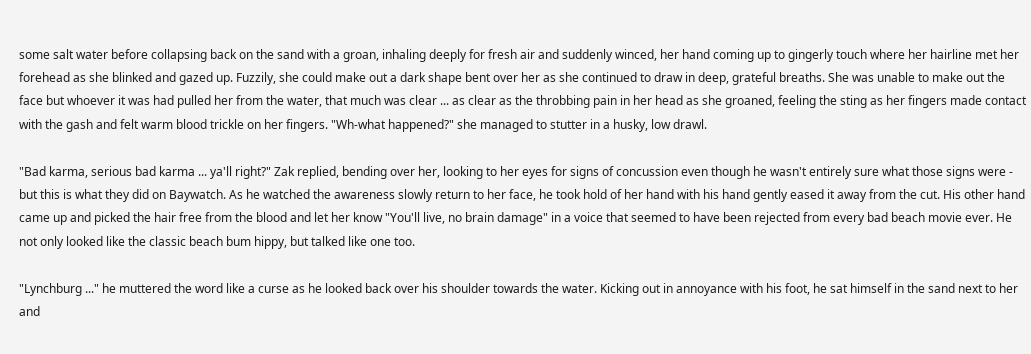some salt water before collapsing back on the sand with a groan, inhaling deeply for fresh air and suddenly winced, her hand coming up to gingerly touch where her hairline met her forehead as she blinked and gazed up. Fuzzily, she could make out a dark shape bent over her as she continued to draw in deep, grateful breaths. She was unable to make out the face but whoever it was had pulled her from the water, that much was clear ... as clear as the throbbing pain in her head as she groaned, feeling the sting as her fingers made contact with the gash and felt warm blood trickle on her fingers. "Wh-what happened?" she managed to stutter in a husky, low drawl.

"Bad karma, serious bad karma ... ya'll right?" Zak replied, bending over her, looking to her eyes for signs of concussion even though he wasn't entirely sure what those signs were - but this is what they did on Baywatch. As he watched the awareness slowly return to her face, he took hold of her hand with his hand gently eased it away from the cut. His other hand came up and picked the hair free from the blood and let her know "You'll live, no brain damage" in a voice that seemed to have been rejected from every bad beach movie ever. He not only looked like the classic beach bum hippy, but talked like one too.

"Lynchburg ..." he muttered the word like a curse as he looked back over his shoulder towards the water. Kicking out in annoyance with his foot, he sat himself in the sand next to her and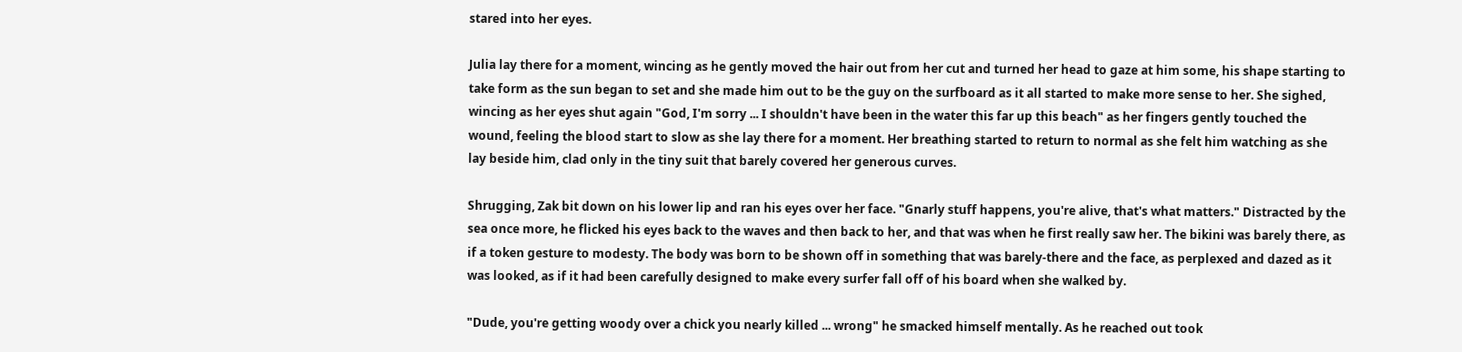stared into her eyes.

Julia lay there for a moment, wincing as he gently moved the hair out from her cut and turned her head to gaze at him some, his shape starting to take form as the sun began to set and she made him out to be the guy on the surfboard as it all started to make more sense to her. She sighed, wincing as her eyes shut again "God, I'm sorry ... I shouldn't have been in the water this far up this beach" as her fingers gently touched the wound, feeling the blood start to slow as she lay there for a moment. Her breathing started to return to normal as she felt him watching as she lay beside him, clad only in the tiny suit that barely covered her generous curves.

Shrugging, Zak bit down on his lower lip and ran his eyes over her face. "Gnarly stuff happens, you're alive, that's what matters." Distracted by the sea once more, he flicked his eyes back to the waves and then back to her, and that was when he first really saw her. The bikini was barely there, as if a token gesture to modesty. The body was born to be shown off in something that was barely-there and the face, as perplexed and dazed as it was looked, as if it had been carefully designed to make every surfer fall off of his board when she walked by.

"Dude, you're getting woody over a chick you nearly killed ... wrong" he smacked himself mentally. As he reached out took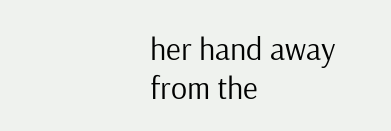her hand away from the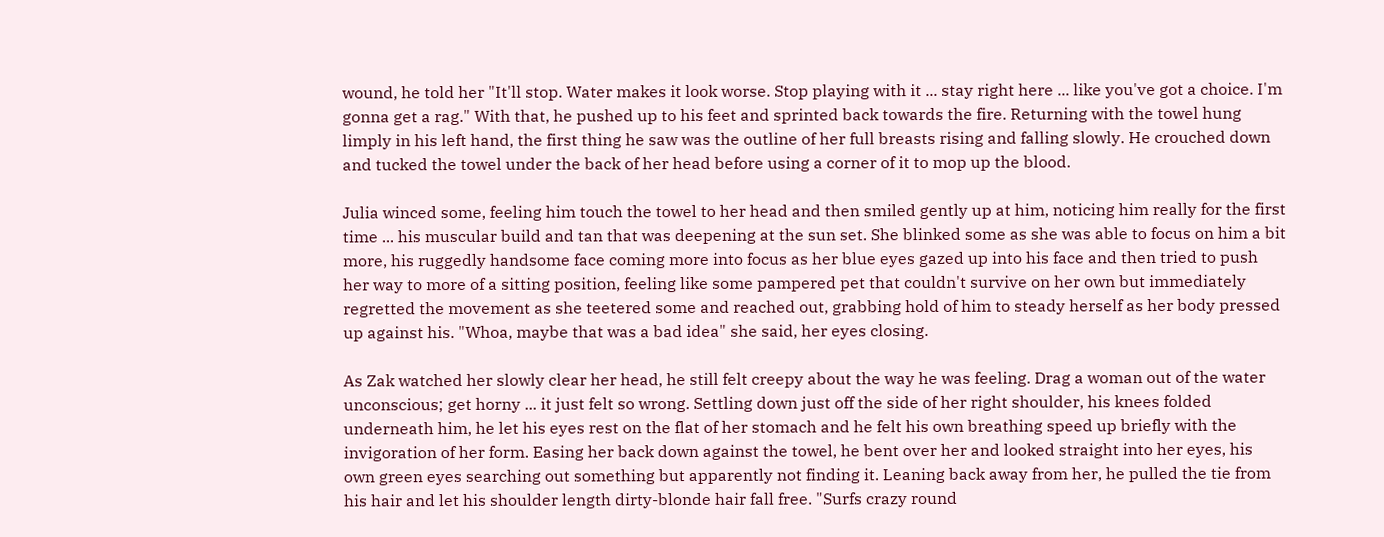wound, he told her "It'll stop. Water makes it look worse. Stop playing with it ... stay right here ... like you've got a choice. I'm gonna get a rag." With that, he pushed up to his feet and sprinted back towards the fire. Returning with the towel hung limply in his left hand, the first thing he saw was the outline of her full breasts rising and falling slowly. He crouched down and tucked the towel under the back of her head before using a corner of it to mop up the blood.

Julia winced some, feeling him touch the towel to her head and then smiled gently up at him, noticing him really for the first time ... his muscular build and tan that was deepening at the sun set. She blinked some as she was able to focus on him a bit more, his ruggedly handsome face coming more into focus as her blue eyes gazed up into his face and then tried to push her way to more of a sitting position, feeling like some pampered pet that couldn't survive on her own but immediately regretted the movement as she teetered some and reached out, grabbing hold of him to steady herself as her body pressed up against his. "Whoa, maybe that was a bad idea" she said, her eyes closing.

As Zak watched her slowly clear her head, he still felt creepy about the way he was feeling. Drag a woman out of the water unconscious; get horny ... it just felt so wrong. Settling down just off the side of her right shoulder, his knees folded underneath him, he let his eyes rest on the flat of her stomach and he felt his own breathing speed up briefly with the invigoration of her form. Easing her back down against the towel, he bent over her and looked straight into her eyes, his own green eyes searching out something but apparently not finding it. Leaning back away from her, he pulled the tie from his hair and let his shoulder length dirty-blonde hair fall free. "Surfs crazy round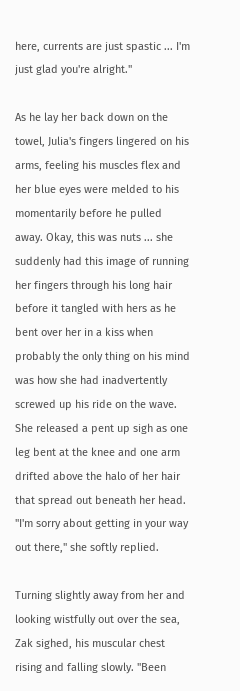here, currents are just spastic ... I'm just glad you're alright."

As he lay her back down on the towel, Julia's fingers lingered on his arms, feeling his muscles flex and her blue eyes were melded to his momentarily before he pulled away. Okay, this was nuts ... she suddenly had this image of running her fingers through his long hair before it tangled with hers as he bent over her in a kiss when probably the only thing on his mind was how she had inadvertently screwed up his ride on the wave. She released a pent up sigh as one leg bent at the knee and one arm drifted above the halo of her hair that spread out beneath her head. "I'm sorry about getting in your way out there," she softly replied.

Turning slightly away from her and looking wistfully out over the sea, Zak sighed, his muscular chest rising and falling slowly. "Been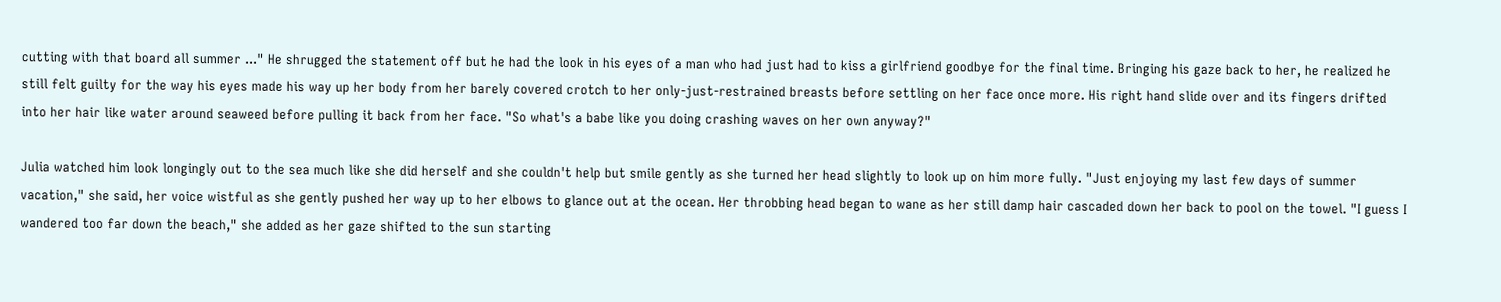cutting with that board all summer ..." He shrugged the statement off but he had the look in his eyes of a man who had just had to kiss a girlfriend goodbye for the final time. Bringing his gaze back to her, he realized he still felt guilty for the way his eyes made his way up her body from her barely covered crotch to her only-just-restrained breasts before settling on her face once more. His right hand slide over and its fingers drifted into her hair like water around seaweed before pulling it back from her face. "So what's a babe like you doing crashing waves on her own anyway?"

Julia watched him look longingly out to the sea much like she did herself and she couldn't help but smile gently as she turned her head slightly to look up on him more fully. "Just enjoying my last few days of summer vacation," she said, her voice wistful as she gently pushed her way up to her elbows to glance out at the ocean. Her throbbing head began to wane as her still damp hair cascaded down her back to pool on the towel. "I guess I wandered too far down the beach," she added as her gaze shifted to the sun starting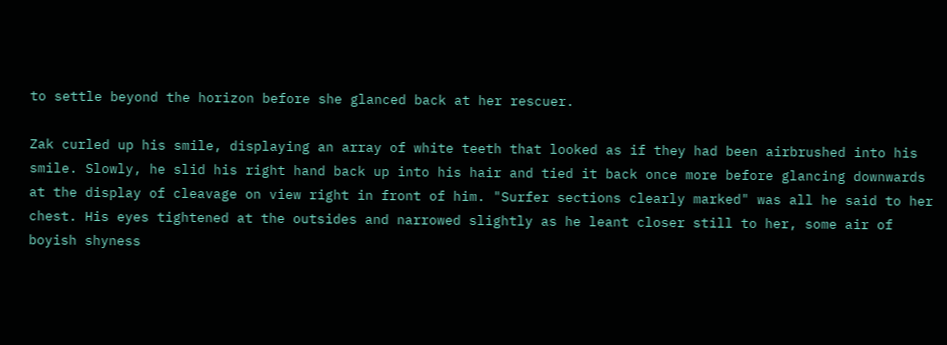to settle beyond the horizon before she glanced back at her rescuer.

Zak curled up his smile, displaying an array of white teeth that looked as if they had been airbrushed into his smile. Slowly, he slid his right hand back up into his hair and tied it back once more before glancing downwards at the display of cleavage on view right in front of him. "Surfer sections clearly marked" was all he said to her chest. His eyes tightened at the outsides and narrowed slightly as he leant closer still to her, some air of boyish shyness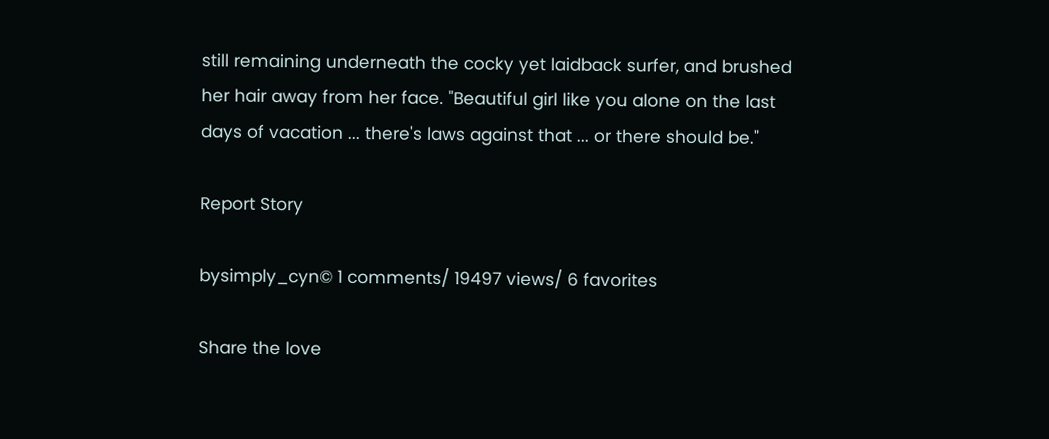still remaining underneath the cocky yet laidback surfer, and brushed her hair away from her face. "Beautiful girl like you alone on the last days of vacation ... there's laws against that ... or there should be."

Report Story

bysimply_cyn© 1 comments/ 19497 views/ 6 favorites

Share the love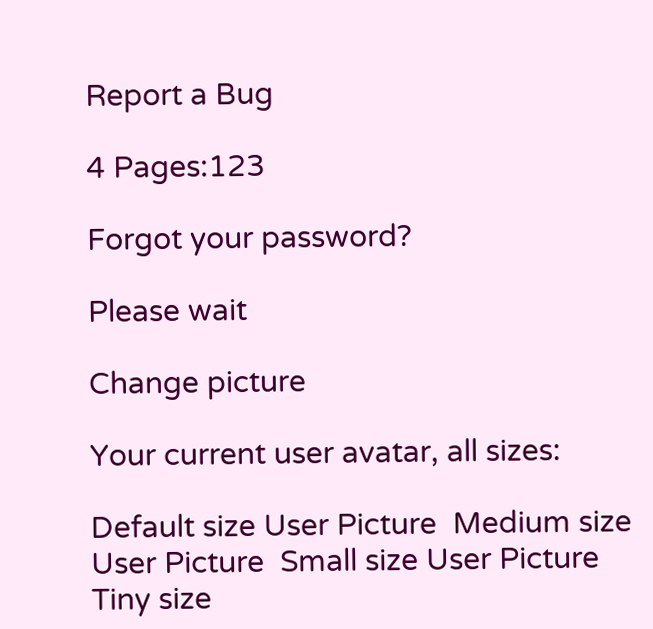Report a Bug

4 Pages:123

Forgot your password?

Please wait

Change picture

Your current user avatar, all sizes:

Default size User Picture  Medium size User Picture  Small size User Picture  Tiny size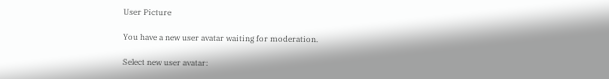User Picture

You have a new user avatar waiting for moderation.

Select new user avatar: